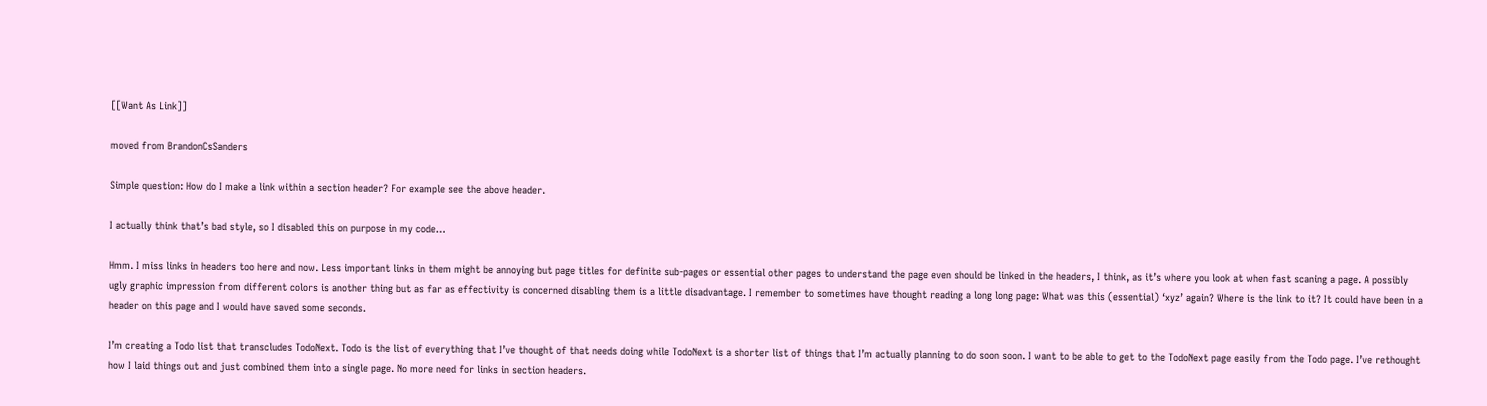[[Want As Link]]

moved from BrandonCsSanders

Simple question: How do I make a link within a section header? For example see the above header.

I actually think that’s bad style, so I disabled this on purpose in my code…

Hmm. I miss links in headers too here and now. Less important links in them might be annoying but page titles for definite sub-pages or essential other pages to understand the page even should be linked in the headers, I think, as it’s where you look at when fast scaning a page. A possibly ugly graphic impression from different colors is another thing but as far as effectivity is concerned disabling them is a little disadvantage. I remember to sometimes have thought reading a long long page: What was this (essential) ‘xyz’ again? Where is the link to it? It could have been in a header on this page and I would have saved some seconds.

I’m creating a Todo list that transcludes TodoNext. Todo is the list of everything that I’ve thought of that needs doing while TodoNext is a shorter list of things that I’m actually planning to do soon soon. I want to be able to get to the TodoNext page easily from the Todo page. I’ve rethought how I laid things out and just combined them into a single page. No more need for links in section headers.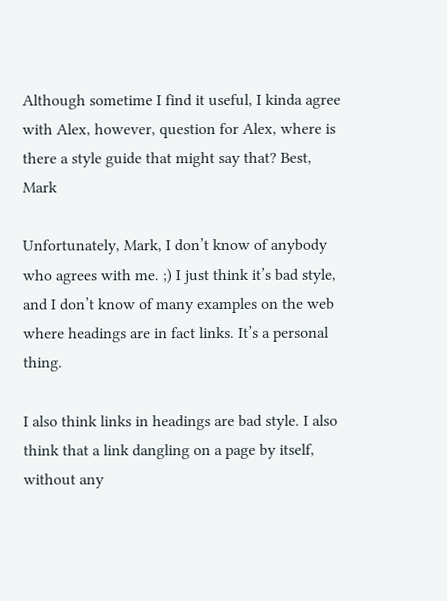Although sometime I find it useful, I kinda agree with Alex, however, question for Alex, where is there a style guide that might say that? Best, Mark

Unfortunately, Mark, I don’t know of anybody who agrees with me. ;) I just think it’s bad style, and I don’t know of many examples on the web where headings are in fact links. It’s a personal thing.

I also think links in headings are bad style. I also think that a link dangling on a page by itself, without any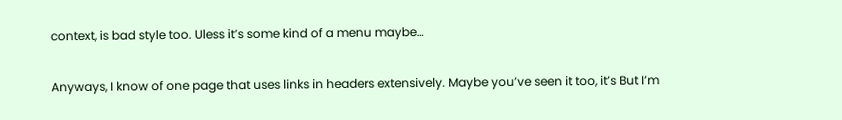context, is bad style too. Uless it’s some kind of a menu maybe…

Anyways, I know of one page that uses links in headers extensively. Maybe you’ve seen it too, it’s But I’m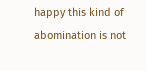happy this kind of abomination is not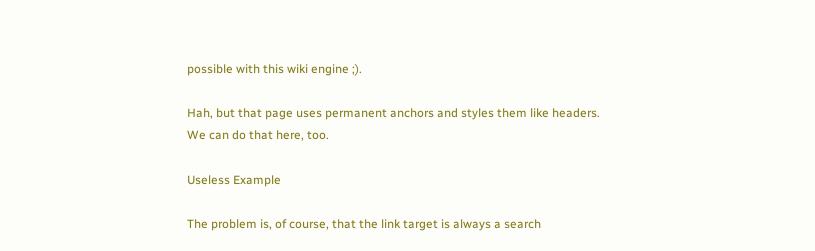possible with this wiki engine ;).

Hah, but that page uses permanent anchors and styles them like headers. We can do that here, too.

Useless Example

The problem is, of course, that the link target is always a search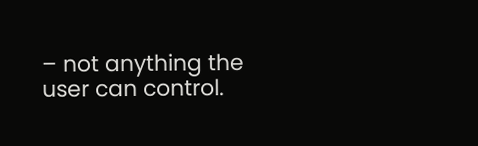– not anything the user can control.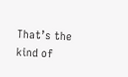That’s the kind of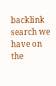backlink search we have on the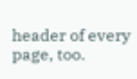header of every page, too.